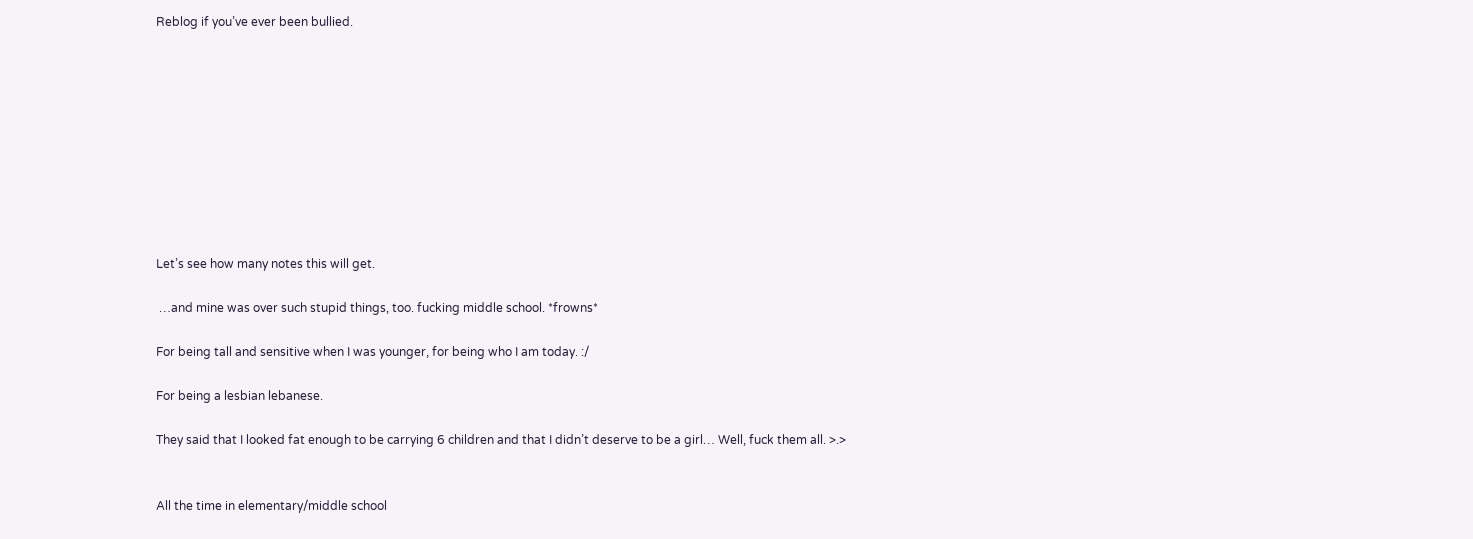Reblog if you’ve ever been bullied.










Let’s see how many notes this will get.

 …and mine was over such stupid things, too. fucking middle school. *frowns*

For being tall and sensitive when I was younger, for being who I am today. :/

For being a lesbian lebanese.

They said that I looked fat enough to be carrying 6 children and that I didn’t deserve to be a girl… Well, fuck them all. >.>


All the time in elementary/middle school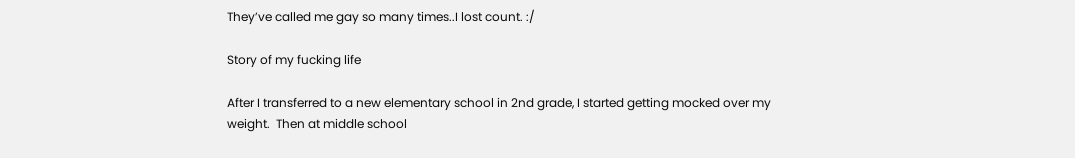They’ve called me gay so many times..I lost count. :/

Story of my fucking life

After I transferred to a new elementary school in 2nd grade, I started getting mocked over my weight.  Then at middle school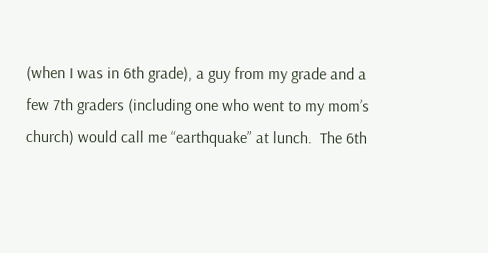(when I was in 6th grade), a guy from my grade and a few 7th graders (including one who went to my mom’s church) would call me “earthquake” at lunch.  The 6th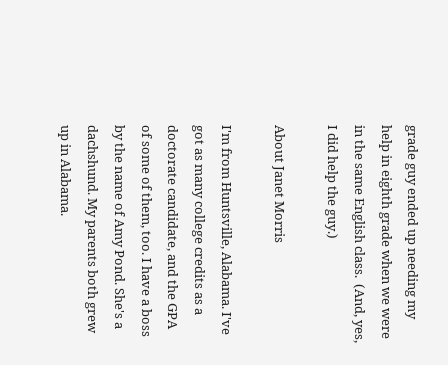grade guy ended up needing my help in eighth grade when we were in the same English class.  (And, yes, I did help the guy.)

About Janet Morris

I'm from Huntsville, Alabama. I've got as many college credits as a doctorate candidate, and the GPA of some of them, too. I have a boss by the name of Amy Pond. She's a dachshund. My parents both grew up in Alabama.